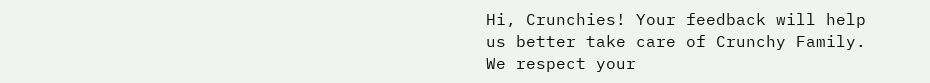Hi, Crunchies! Your feedback will help us better take care of Crunchy Family.
We respect your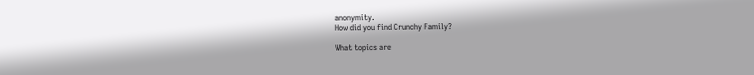anonymity.
How did you find Crunchy Family?

What topics are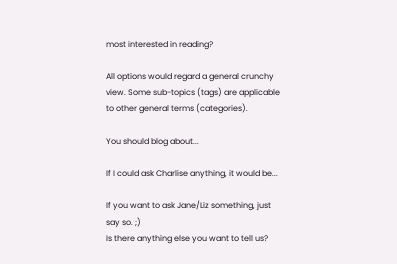most interested in reading?

All options would regard a general crunchy view. Some sub-topics (tags) are applicable to other general terms (categories).

You should blog about...

If I could ask Charlise anything, it would be...

If you want to ask Jane/Liz something, just say so. ;)
Is there anything else you want to tell us?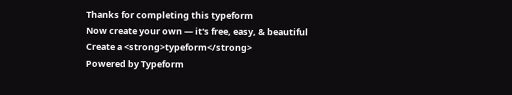Thanks for completing this typeform
Now create your own — it's free, easy, & beautiful
Create a <strong>typeform</strong>
Powered by Typeform